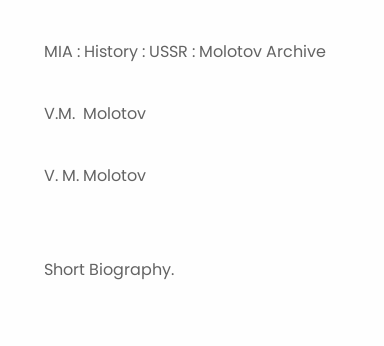MIA : History : USSR : Molotov Archive

V.M.  Molotov

V. M. Molotov


Short Biography.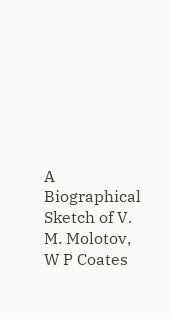A Biographical Sketch of V. M. Molotov, W P Coates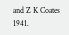and Z K Coates 1941.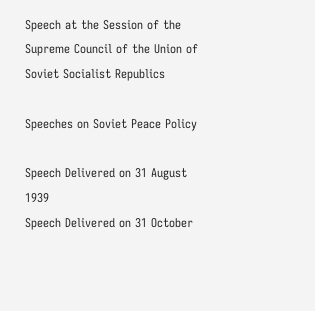Speech at the Session of the Supreme Council of the Union of Soviet Socialist Republics

Speeches on Soviet Peace Policy

Speech Delivered on 31 August 1939
Speech Delivered on 31 October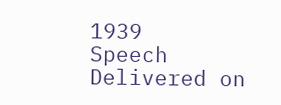1939
Speech Delivered on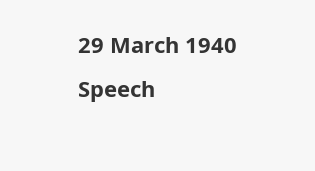29 March 1940
Speech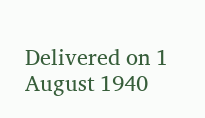Delivered on 1 August 1940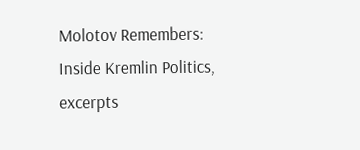Molotov Remembers: Inside Kremlin Politics, excerpts